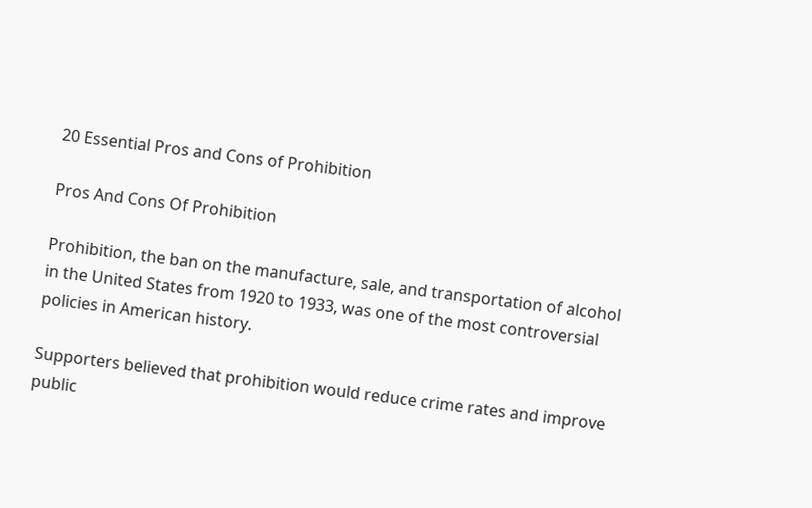20 Essential Pros and Cons of Prohibition

Pros And Cons Of Prohibition

Prohibition, the ban on the manufacture, sale, and transportation of alcohol in the United States from 1920 to 1933, was one of the most controversial policies in American history.

Supporters believed that prohibition would reduce crime rates and improve public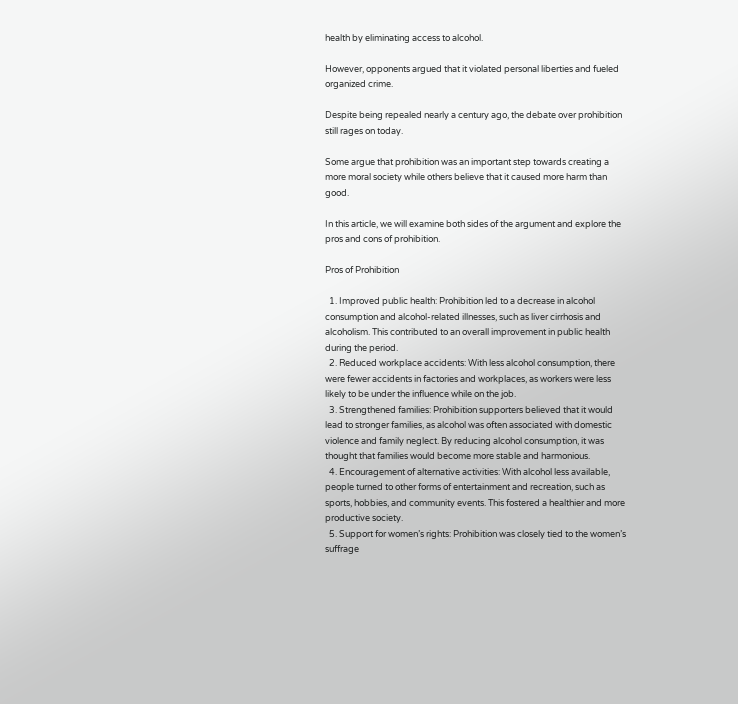health by eliminating access to alcohol.

However, opponents argued that it violated personal liberties and fueled organized crime.

Despite being repealed nearly a century ago, the debate over prohibition still rages on today.

Some argue that prohibition was an important step towards creating a more moral society while others believe that it caused more harm than good.

In this article, we will examine both sides of the argument and explore the pros and cons of prohibition.

Pros of Prohibition

  1. Improved public health: Prohibition led to a decrease in alcohol consumption and alcohol-related illnesses, such as liver cirrhosis and alcoholism. This contributed to an overall improvement in public health during the period.
  2. Reduced workplace accidents: With less alcohol consumption, there were fewer accidents in factories and workplaces, as workers were less likely to be under the influence while on the job.
  3. Strengthened families: Prohibition supporters believed that it would lead to stronger families, as alcohol was often associated with domestic violence and family neglect. By reducing alcohol consumption, it was thought that families would become more stable and harmonious.
  4. Encouragement of alternative activities: With alcohol less available, people turned to other forms of entertainment and recreation, such as sports, hobbies, and community events. This fostered a healthier and more productive society.
  5. Support for women’s rights: Prohibition was closely tied to the women’s suffrage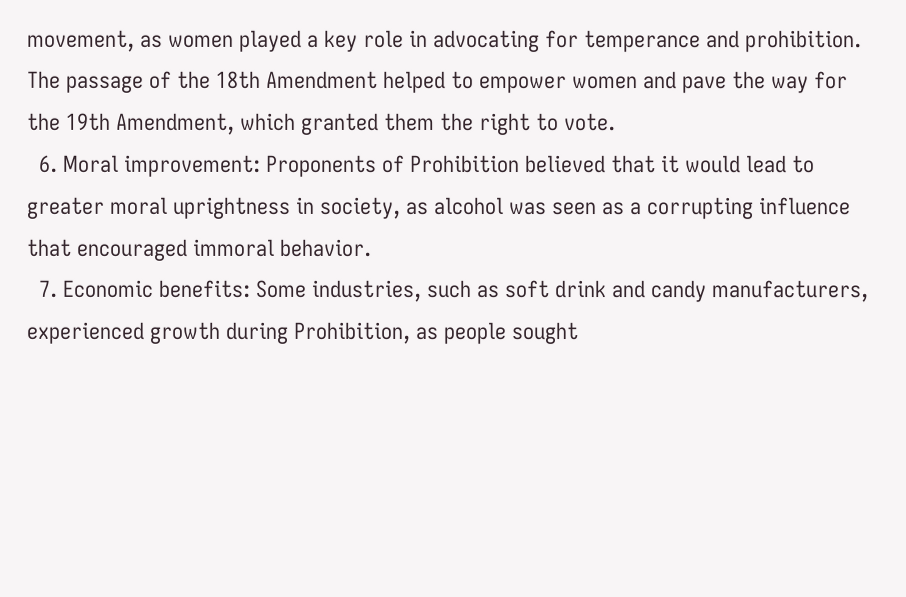movement, as women played a key role in advocating for temperance and prohibition. The passage of the 18th Amendment helped to empower women and pave the way for the 19th Amendment, which granted them the right to vote.
  6. Moral improvement: Proponents of Prohibition believed that it would lead to greater moral uprightness in society, as alcohol was seen as a corrupting influence that encouraged immoral behavior.
  7. Economic benefits: Some industries, such as soft drink and candy manufacturers, experienced growth during Prohibition, as people sought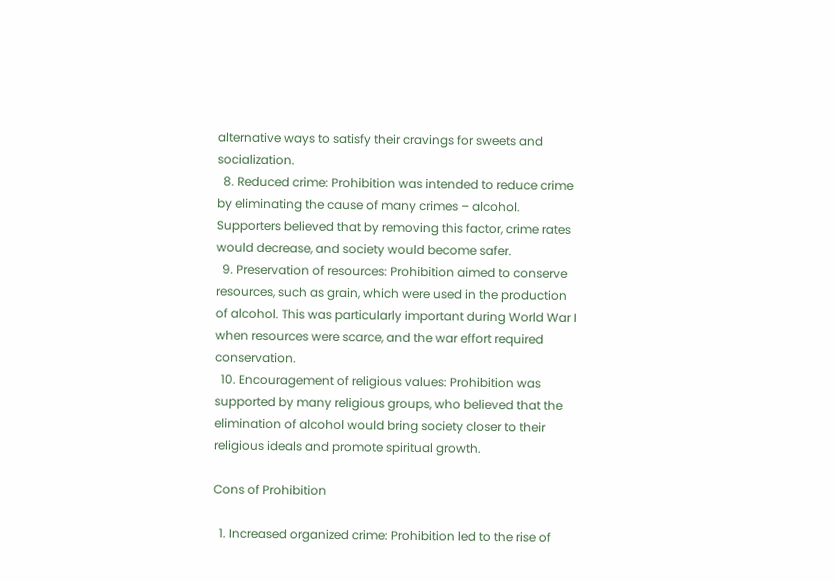alternative ways to satisfy their cravings for sweets and socialization.
  8. Reduced crime: Prohibition was intended to reduce crime by eliminating the cause of many crimes – alcohol. Supporters believed that by removing this factor, crime rates would decrease, and society would become safer.
  9. Preservation of resources: Prohibition aimed to conserve resources, such as grain, which were used in the production of alcohol. This was particularly important during World War I when resources were scarce, and the war effort required conservation.
  10. Encouragement of religious values: Prohibition was supported by many religious groups, who believed that the elimination of alcohol would bring society closer to their religious ideals and promote spiritual growth.

Cons of Prohibition

  1. Increased organized crime: Prohibition led to the rise of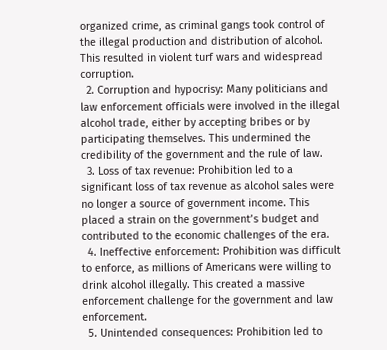organized crime, as criminal gangs took control of the illegal production and distribution of alcohol. This resulted in violent turf wars and widespread corruption.
  2. Corruption and hypocrisy: Many politicians and law enforcement officials were involved in the illegal alcohol trade, either by accepting bribes or by participating themselves. This undermined the credibility of the government and the rule of law.
  3. Loss of tax revenue: Prohibition led to a significant loss of tax revenue as alcohol sales were no longer a source of government income. This placed a strain on the government’s budget and contributed to the economic challenges of the era.
  4. Ineffective enforcement: Prohibition was difficult to enforce, as millions of Americans were willing to drink alcohol illegally. This created a massive enforcement challenge for the government and law enforcement.
  5. Unintended consequences: Prohibition led to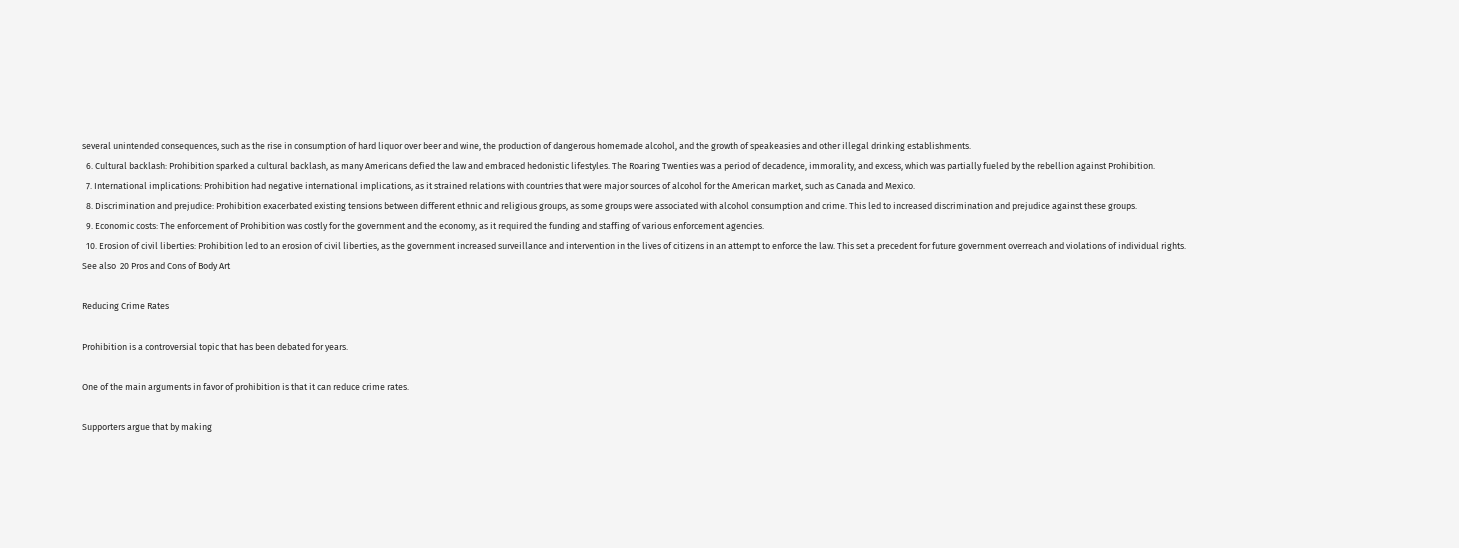several unintended consequences, such as the rise in consumption of hard liquor over beer and wine, the production of dangerous homemade alcohol, and the growth of speakeasies and other illegal drinking establishments.
  6. Cultural backlash: Prohibition sparked a cultural backlash, as many Americans defied the law and embraced hedonistic lifestyles. The Roaring Twenties was a period of decadence, immorality, and excess, which was partially fueled by the rebellion against Prohibition.
  7. International implications: Prohibition had negative international implications, as it strained relations with countries that were major sources of alcohol for the American market, such as Canada and Mexico.
  8. Discrimination and prejudice: Prohibition exacerbated existing tensions between different ethnic and religious groups, as some groups were associated with alcohol consumption and crime. This led to increased discrimination and prejudice against these groups.
  9. Economic costs: The enforcement of Prohibition was costly for the government and the economy, as it required the funding and staffing of various enforcement agencies.
  10. Erosion of civil liberties: Prohibition led to an erosion of civil liberties, as the government increased surveillance and intervention in the lives of citizens in an attempt to enforce the law. This set a precedent for future government overreach and violations of individual rights.
See also  20 Pros and Cons of Body Art

Reducing Crime Rates

Prohibition is a controversial topic that has been debated for years.

One of the main arguments in favor of prohibition is that it can reduce crime rates.

Supporters argue that by making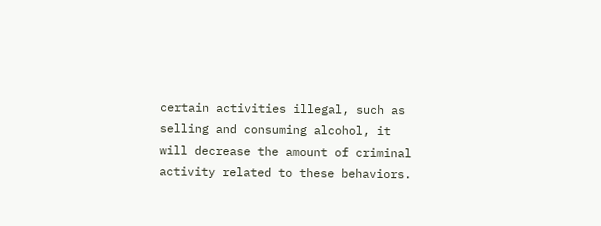certain activities illegal, such as selling and consuming alcohol, it will decrease the amount of criminal activity related to these behaviors.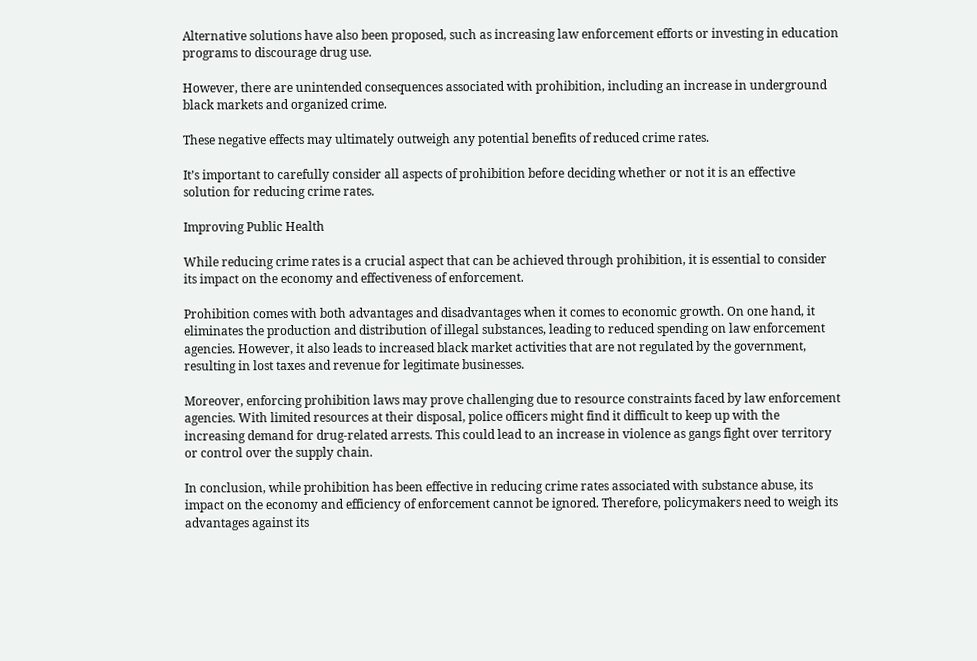Alternative solutions have also been proposed, such as increasing law enforcement efforts or investing in education programs to discourage drug use.

However, there are unintended consequences associated with prohibition, including an increase in underground black markets and organized crime.

These negative effects may ultimately outweigh any potential benefits of reduced crime rates.

It’s important to carefully consider all aspects of prohibition before deciding whether or not it is an effective solution for reducing crime rates.

Improving Public Health

While reducing crime rates is a crucial aspect that can be achieved through prohibition, it is essential to consider its impact on the economy and effectiveness of enforcement.

Prohibition comes with both advantages and disadvantages when it comes to economic growth. On one hand, it eliminates the production and distribution of illegal substances, leading to reduced spending on law enforcement agencies. However, it also leads to increased black market activities that are not regulated by the government, resulting in lost taxes and revenue for legitimate businesses.

Moreover, enforcing prohibition laws may prove challenging due to resource constraints faced by law enforcement agencies. With limited resources at their disposal, police officers might find it difficult to keep up with the increasing demand for drug-related arrests. This could lead to an increase in violence as gangs fight over territory or control over the supply chain.

In conclusion, while prohibition has been effective in reducing crime rates associated with substance abuse, its impact on the economy and efficiency of enforcement cannot be ignored. Therefore, policymakers need to weigh its advantages against its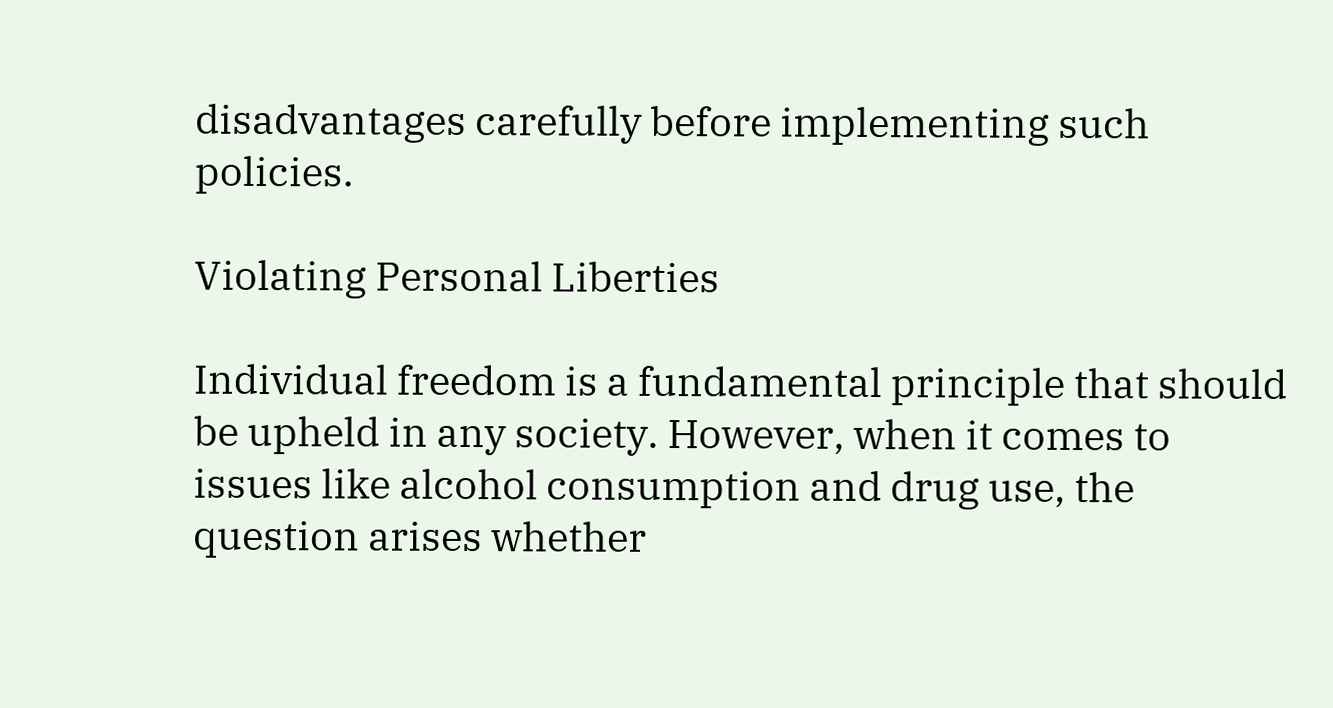disadvantages carefully before implementing such policies.

Violating Personal Liberties

Individual freedom is a fundamental principle that should be upheld in any society. However, when it comes to issues like alcohol consumption and drug use, the question arises whether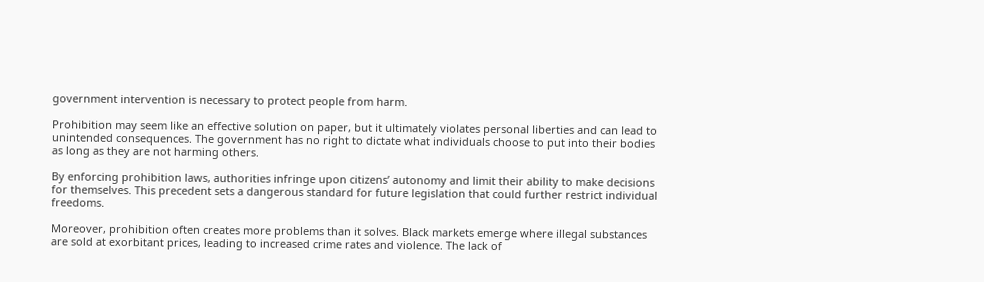government intervention is necessary to protect people from harm.

Prohibition may seem like an effective solution on paper, but it ultimately violates personal liberties and can lead to unintended consequences. The government has no right to dictate what individuals choose to put into their bodies as long as they are not harming others.

By enforcing prohibition laws, authorities infringe upon citizens’ autonomy and limit their ability to make decisions for themselves. This precedent sets a dangerous standard for future legislation that could further restrict individual freedoms.

Moreover, prohibition often creates more problems than it solves. Black markets emerge where illegal substances are sold at exorbitant prices, leading to increased crime rates and violence. The lack of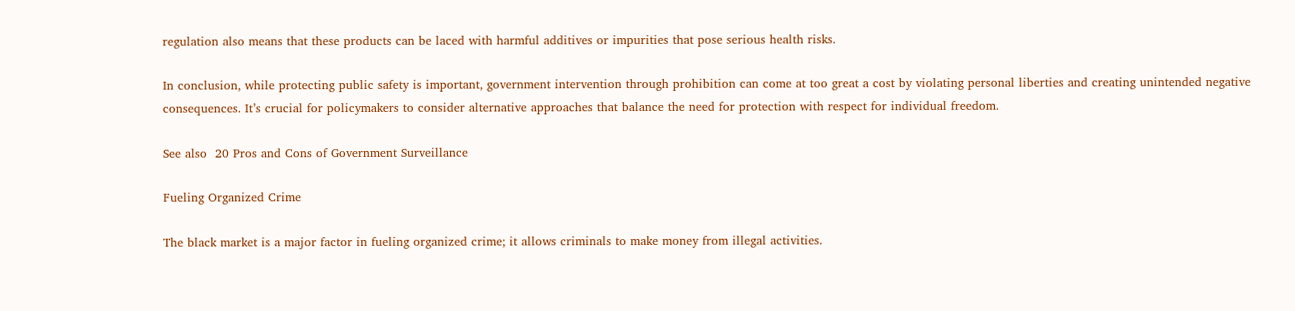regulation also means that these products can be laced with harmful additives or impurities that pose serious health risks.

In conclusion, while protecting public safety is important, government intervention through prohibition can come at too great a cost by violating personal liberties and creating unintended negative consequences. It’s crucial for policymakers to consider alternative approaches that balance the need for protection with respect for individual freedom.

See also  20 Pros and Cons of Government Surveillance

Fueling Organized Crime

The black market is a major factor in fueling organized crime; it allows criminals to make money from illegal activities.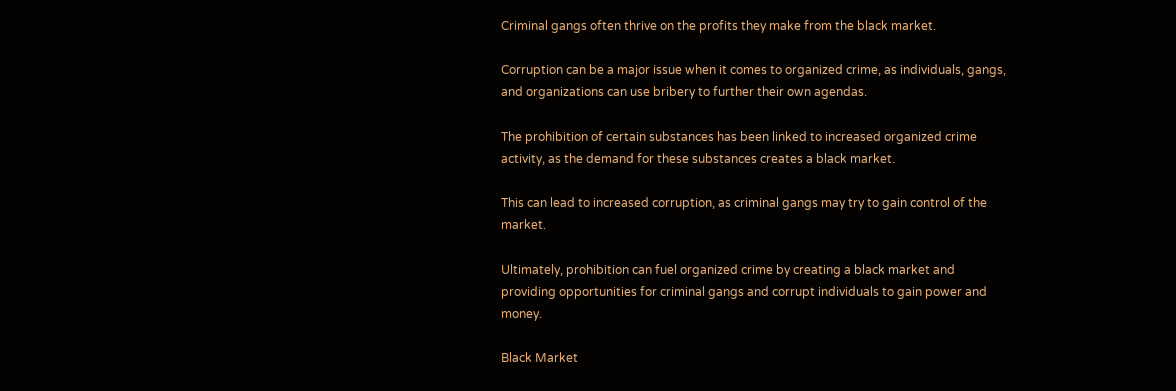Criminal gangs often thrive on the profits they make from the black market.

Corruption can be a major issue when it comes to organized crime, as individuals, gangs, and organizations can use bribery to further their own agendas.

The prohibition of certain substances has been linked to increased organized crime activity, as the demand for these substances creates a black market.

This can lead to increased corruption, as criminal gangs may try to gain control of the market.

Ultimately, prohibition can fuel organized crime by creating a black market and providing opportunities for criminal gangs and corrupt individuals to gain power and money.

Black Market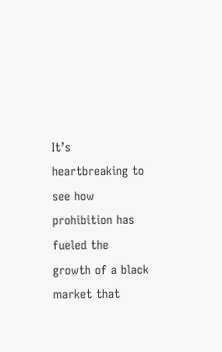It’s heartbreaking to see how prohibition has fueled the growth of a black market that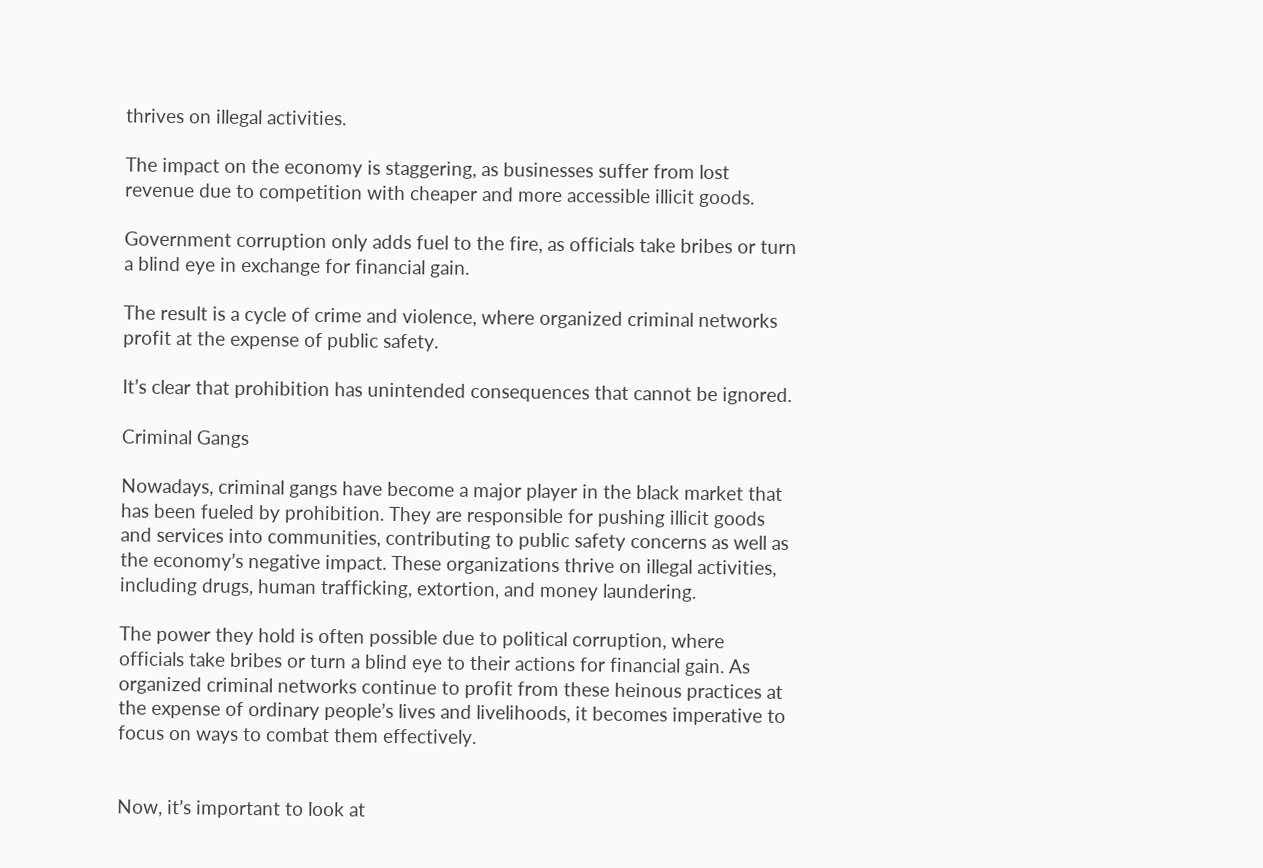thrives on illegal activities.

The impact on the economy is staggering, as businesses suffer from lost revenue due to competition with cheaper and more accessible illicit goods.

Government corruption only adds fuel to the fire, as officials take bribes or turn a blind eye in exchange for financial gain.

The result is a cycle of crime and violence, where organized criminal networks profit at the expense of public safety.

It’s clear that prohibition has unintended consequences that cannot be ignored.

Criminal Gangs

Nowadays, criminal gangs have become a major player in the black market that has been fueled by prohibition. They are responsible for pushing illicit goods and services into communities, contributing to public safety concerns as well as the economy’s negative impact. These organizations thrive on illegal activities, including drugs, human trafficking, extortion, and money laundering.

The power they hold is often possible due to political corruption, where officials take bribes or turn a blind eye to their actions for financial gain. As organized criminal networks continue to profit from these heinous practices at the expense of ordinary people’s lives and livelihoods, it becomes imperative to focus on ways to combat them effectively.


Now, it’s important to look at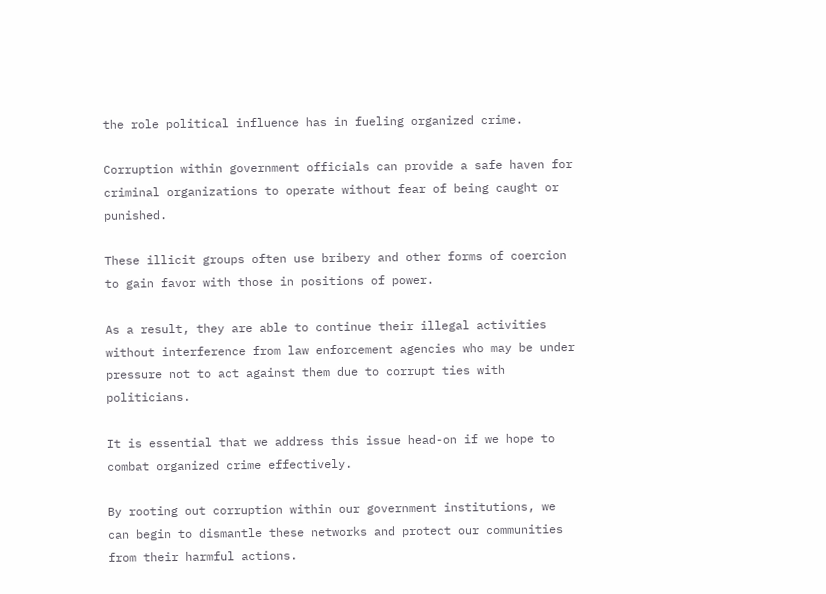the role political influence has in fueling organized crime.

Corruption within government officials can provide a safe haven for criminal organizations to operate without fear of being caught or punished.

These illicit groups often use bribery and other forms of coercion to gain favor with those in positions of power.

As a result, they are able to continue their illegal activities without interference from law enforcement agencies who may be under pressure not to act against them due to corrupt ties with politicians.

It is essential that we address this issue head-on if we hope to combat organized crime effectively.

By rooting out corruption within our government institutions, we can begin to dismantle these networks and protect our communities from their harmful actions.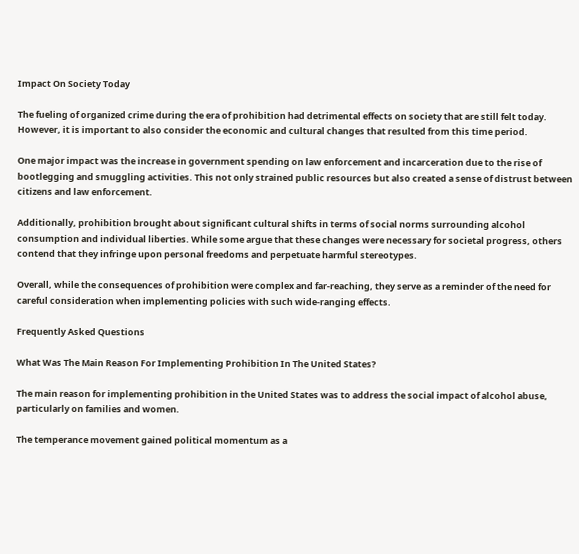Impact On Society Today

The fueling of organized crime during the era of prohibition had detrimental effects on society that are still felt today. However, it is important to also consider the economic and cultural changes that resulted from this time period.

One major impact was the increase in government spending on law enforcement and incarceration due to the rise of bootlegging and smuggling activities. This not only strained public resources but also created a sense of distrust between citizens and law enforcement.

Additionally, prohibition brought about significant cultural shifts in terms of social norms surrounding alcohol consumption and individual liberties. While some argue that these changes were necessary for societal progress, others contend that they infringe upon personal freedoms and perpetuate harmful stereotypes.

Overall, while the consequences of prohibition were complex and far-reaching, they serve as a reminder of the need for careful consideration when implementing policies with such wide-ranging effects.

Frequently Asked Questions

What Was The Main Reason For Implementing Prohibition In The United States?

The main reason for implementing prohibition in the United States was to address the social impact of alcohol abuse, particularly on families and women.

The temperance movement gained political momentum as a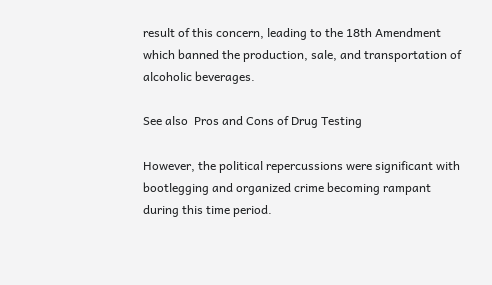result of this concern, leading to the 18th Amendment which banned the production, sale, and transportation of alcoholic beverages.

See also  Pros and Cons of Drug Testing

However, the political repercussions were significant with bootlegging and organized crime becoming rampant during this time period.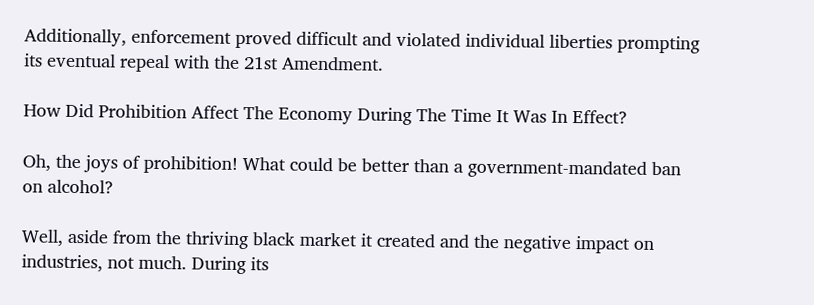Additionally, enforcement proved difficult and violated individual liberties prompting its eventual repeal with the 21st Amendment.

How Did Prohibition Affect The Economy During The Time It Was In Effect?

Oh, the joys of prohibition! What could be better than a government-mandated ban on alcohol?

Well, aside from the thriving black market it created and the negative impact on industries, not much. During its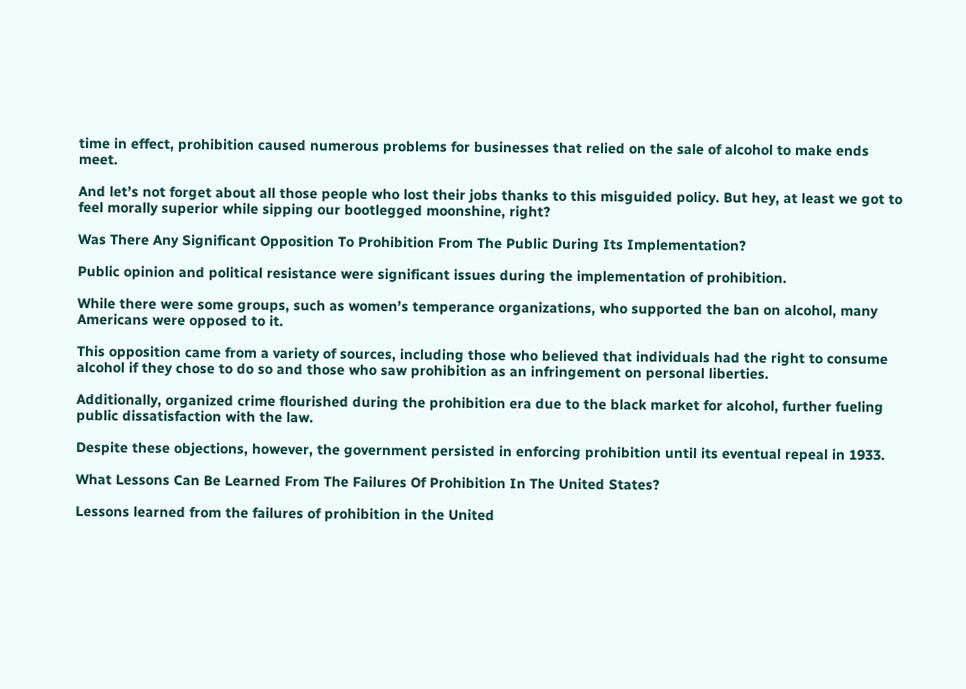time in effect, prohibition caused numerous problems for businesses that relied on the sale of alcohol to make ends meet.

And let’s not forget about all those people who lost their jobs thanks to this misguided policy. But hey, at least we got to feel morally superior while sipping our bootlegged moonshine, right?

Was There Any Significant Opposition To Prohibition From The Public During Its Implementation?

Public opinion and political resistance were significant issues during the implementation of prohibition.

While there were some groups, such as women’s temperance organizations, who supported the ban on alcohol, many Americans were opposed to it.

This opposition came from a variety of sources, including those who believed that individuals had the right to consume alcohol if they chose to do so and those who saw prohibition as an infringement on personal liberties.

Additionally, organized crime flourished during the prohibition era due to the black market for alcohol, further fueling public dissatisfaction with the law.

Despite these objections, however, the government persisted in enforcing prohibition until its eventual repeal in 1933.

What Lessons Can Be Learned From The Failures Of Prohibition In The United States?

Lessons learned from the failures of prohibition in the United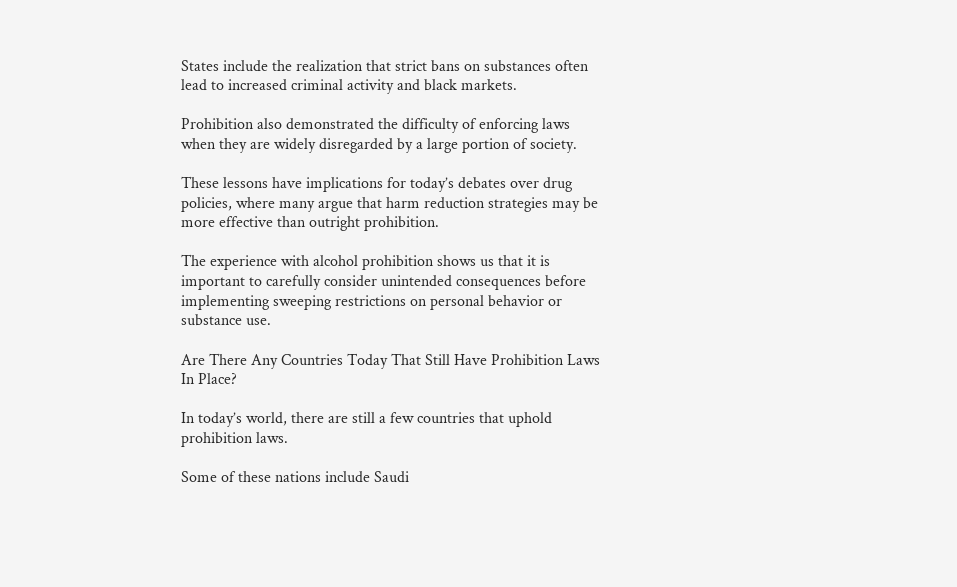States include the realization that strict bans on substances often lead to increased criminal activity and black markets.

Prohibition also demonstrated the difficulty of enforcing laws when they are widely disregarded by a large portion of society.

These lessons have implications for today’s debates over drug policies, where many argue that harm reduction strategies may be more effective than outright prohibition.

The experience with alcohol prohibition shows us that it is important to carefully consider unintended consequences before implementing sweeping restrictions on personal behavior or substance use.

Are There Any Countries Today That Still Have Prohibition Laws In Place?

In today’s world, there are still a few countries that uphold prohibition laws.

Some of these nations include Saudi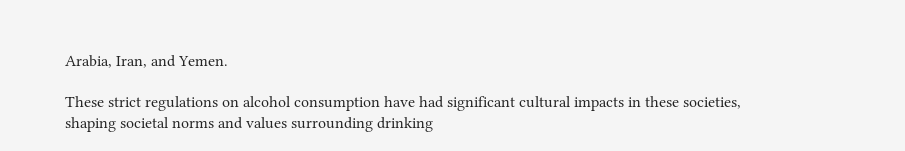Arabia, Iran, and Yemen.

These strict regulations on alcohol consumption have had significant cultural impacts in these societies, shaping societal norms and values surrounding drinking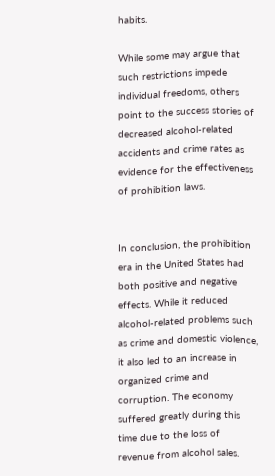habits.

While some may argue that such restrictions impede individual freedoms, others point to the success stories of decreased alcohol-related accidents and crime rates as evidence for the effectiveness of prohibition laws.


In conclusion, the prohibition era in the United States had both positive and negative effects. While it reduced alcohol-related problems such as crime and domestic violence, it also led to an increase in organized crime and corruption. The economy suffered greatly during this time due to the loss of revenue from alcohol sales.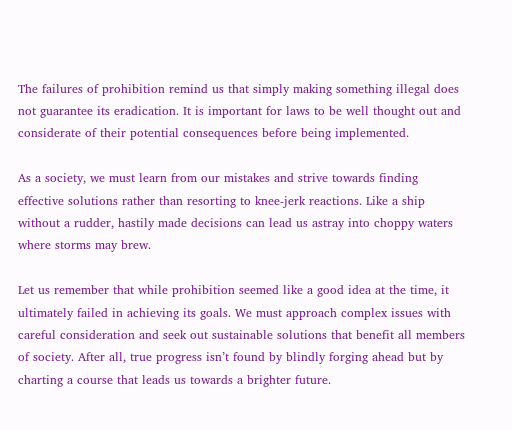The failures of prohibition remind us that simply making something illegal does not guarantee its eradication. It is important for laws to be well thought out and considerate of their potential consequences before being implemented.

As a society, we must learn from our mistakes and strive towards finding effective solutions rather than resorting to knee-jerk reactions. Like a ship without a rudder, hastily made decisions can lead us astray into choppy waters where storms may brew.

Let us remember that while prohibition seemed like a good idea at the time, it ultimately failed in achieving its goals. We must approach complex issues with careful consideration and seek out sustainable solutions that benefit all members of society. After all, true progress isn’t found by blindly forging ahead but by charting a course that leads us towards a brighter future.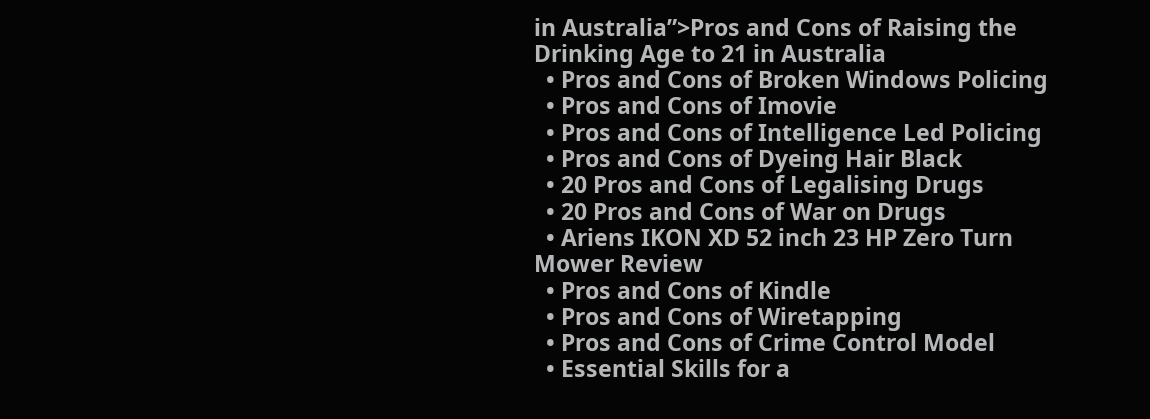in Australia”>Pros and Cons of Raising the Drinking Age to 21 in Australia
  • Pros and Cons of Broken Windows Policing
  • Pros and Cons of Imovie
  • Pros and Cons of Intelligence Led Policing
  • Pros and Cons of Dyeing Hair Black
  • 20 Pros and Cons of Legalising Drugs
  • 20 Pros and Cons of War on Drugs
  • Ariens IKON XD 52 inch 23 HP Zero Turn Mower Review
  • Pros and Cons of Kindle
  • Pros and Cons of Wiretapping
  • Pros and Cons of Crime Control Model
  • Essential Skills for a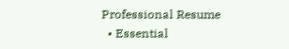Professional Resume
  • Essential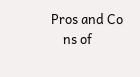Pros and Co
    ns of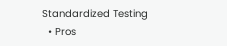Standardized Testing
  • Pros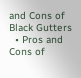and Cons of Black Gutters
  • Pros and Cons of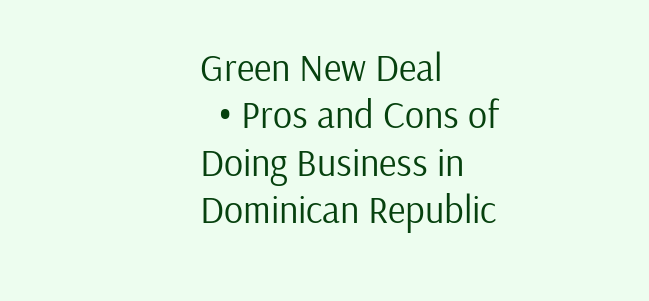Green New Deal
  • Pros and Cons of Doing Business in Dominican Republic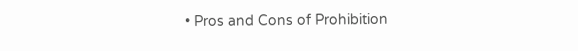• Pros and Cons of Prohibition